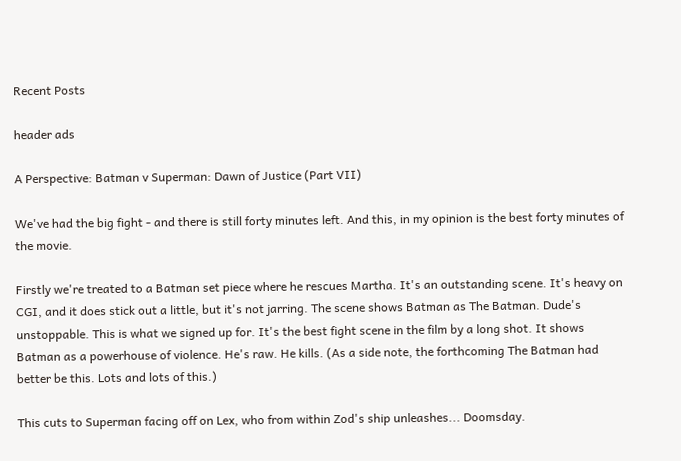Recent Posts

header ads

A Perspective: Batman v Superman: Dawn of Justice (Part VII)

We've had the big fight - and there is still forty minutes left. And this, in my opinion is the best forty minutes of the movie.

Firstly we're treated to a Batman set piece where he rescues Martha. It's an outstanding scene. It's heavy on CGI, and it does stick out a little, but it's not jarring. The scene shows Batman as The Batman. Dude's unstoppable. This is what we signed up for. It's the best fight scene in the film by a long shot. It shows Batman as a powerhouse of violence. He's raw. He kills. (As a side note, the forthcoming The Batman had better be this. Lots and lots of this.)

This cuts to Superman facing off on Lex, who from within Zod's ship unleashes... Doomsday.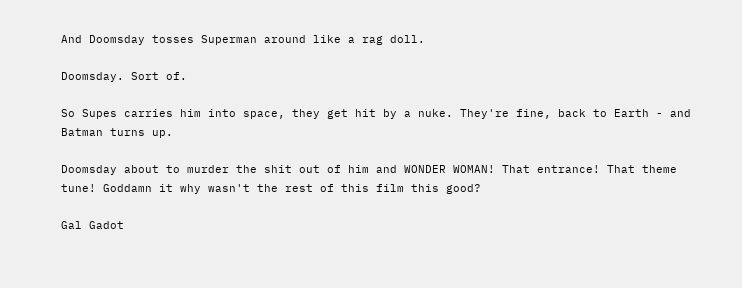And Doomsday tosses Superman around like a rag doll.

Doomsday. Sort of.

So Supes carries him into space, they get hit by a nuke. They're fine, back to Earth - and Batman turns up.

Doomsday about to murder the shit out of him and WONDER WOMAN! That entrance! That theme tune! Goddamn it why wasn't the rest of this film this good?

Gal Gadot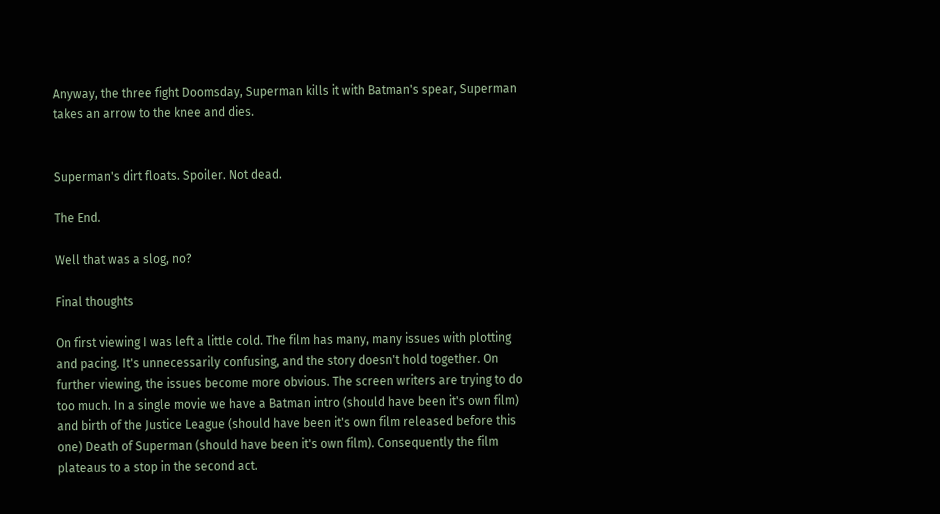Anyway, the three fight Doomsday, Superman kills it with Batman's spear, Superman takes an arrow to the knee and dies.


Superman's dirt floats. Spoiler. Not dead.

The End.

Well that was a slog, no?

Final thoughts

On first viewing I was left a little cold. The film has many, many issues with plotting and pacing. It's unnecessarily confusing, and the story doesn't hold together. On further viewing, the issues become more obvious. The screen writers are trying to do too much. In a single movie we have a Batman intro (should have been it's own film) and birth of the Justice League (should have been it's own film released before this one) Death of Superman (should have been it's own film). Consequently the film plateaus to a stop in the second act.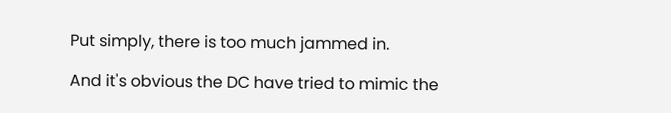Put simply, there is too much jammed in.

And it's obvious the DC have tried to mimic the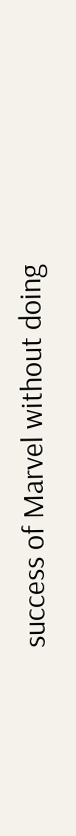success of Marvel without doing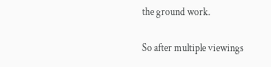the ground work.

So after multiple viewings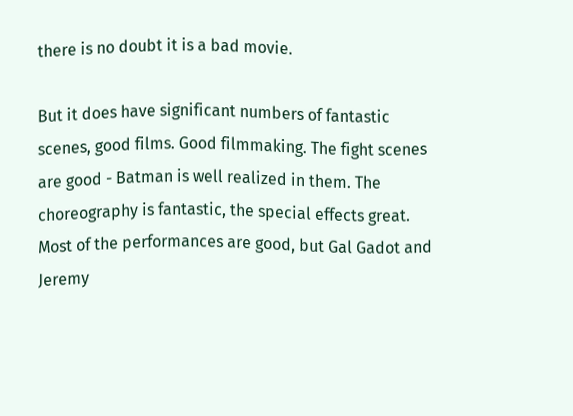there is no doubt it is a bad movie.

But it does have significant numbers of fantastic scenes, good films. Good filmmaking. The fight scenes are good - Batman is well realized in them. The choreography is fantastic, the special effects great. Most of the performances are good, but Gal Gadot and Jeremy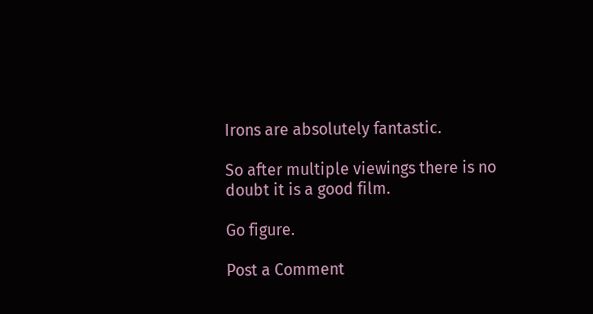Irons are absolutely fantastic.

So after multiple viewings there is no doubt it is a good film.

Go figure.

Post a Comment